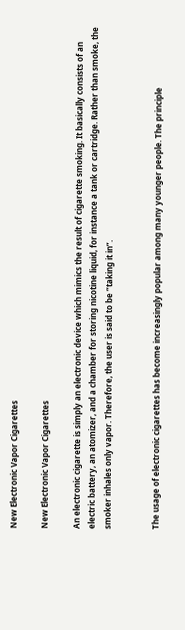New Electronic Vapor Cigarettes

New Electronic Vapor Cigarettes

An electronic cigarette is simply an electronic device which mimics the result of cigarette smoking. It basically consists of an electric battery, an atomizer, and a chamber for storing nicotine liquid, for instance a tank or cartridge. Rather than smoke, the smoker inhales only vapor. Therefore, the user is said to be “taking it in”.


The usage of electronic cigarettes has become increasingly popular among many younger people. The principle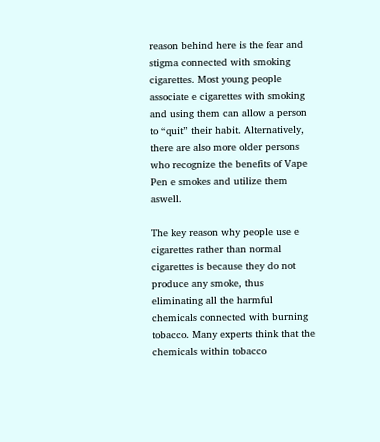reason behind here is the fear and stigma connected with smoking cigarettes. Most young people associate e cigarettes with smoking and using them can allow a person to “quit” their habit. Alternatively, there are also more older persons who recognize the benefits of Vape Pen e smokes and utilize them aswell.

The key reason why people use e cigarettes rather than normal cigarettes is because they do not produce any smoke, thus eliminating all the harmful chemicals connected with burning tobacco. Many experts think that the chemicals within tobacco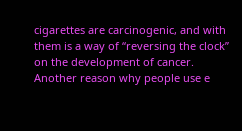cigarettes are carcinogenic, and with them is a way of “reversing the clock” on the development of cancer. Another reason why people use e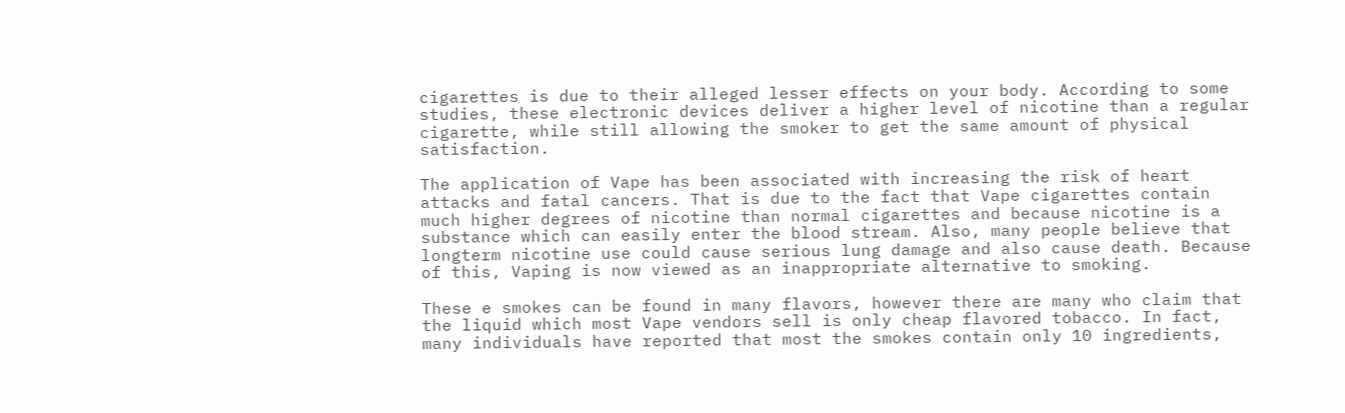cigarettes is due to their alleged lesser effects on your body. According to some studies, these electronic devices deliver a higher level of nicotine than a regular cigarette, while still allowing the smoker to get the same amount of physical satisfaction.

The application of Vape has been associated with increasing the risk of heart attacks and fatal cancers. That is due to the fact that Vape cigarettes contain much higher degrees of nicotine than normal cigarettes and because nicotine is a substance which can easily enter the blood stream. Also, many people believe that longterm nicotine use could cause serious lung damage and also cause death. Because of this, Vaping is now viewed as an inappropriate alternative to smoking.

These e smokes can be found in many flavors, however there are many who claim that the liquid which most Vape vendors sell is only cheap flavored tobacco. In fact, many individuals have reported that most the smokes contain only 10 ingredients,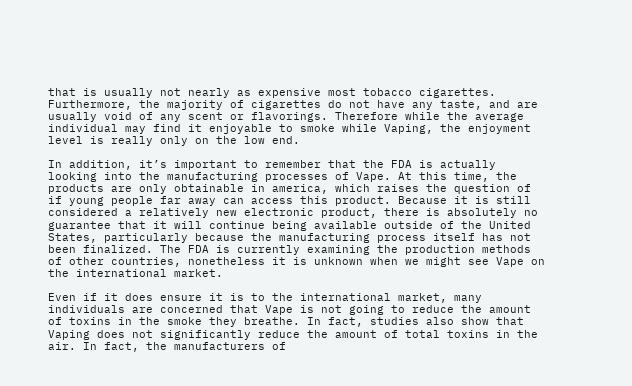that is usually not nearly as expensive most tobacco cigarettes. Furthermore, the majority of cigarettes do not have any taste, and are usually void of any scent or flavorings. Therefore while the average individual may find it enjoyable to smoke while Vaping, the enjoyment level is really only on the low end.

In addition, it’s important to remember that the FDA is actually looking into the manufacturing processes of Vape. At this time, the products are only obtainable in america, which raises the question of if young people far away can access this product. Because it is still considered a relatively new electronic product, there is absolutely no guarantee that it will continue being available outside of the United States, particularly because the manufacturing process itself has not been finalized. The FDA is currently examining the production methods of other countries, nonetheless it is unknown when we might see Vape on the international market.

Even if it does ensure it is to the international market, many individuals are concerned that Vape is not going to reduce the amount of toxins in the smoke they breathe. In fact, studies also show that Vaping does not significantly reduce the amount of total toxins in the air. In fact, the manufacturers of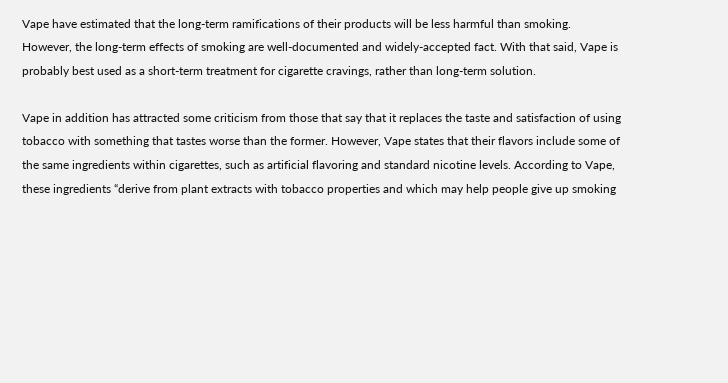Vape have estimated that the long-term ramifications of their products will be less harmful than smoking. However, the long-term effects of smoking are well-documented and widely-accepted fact. With that said, Vape is probably best used as a short-term treatment for cigarette cravings, rather than long-term solution.

Vape in addition has attracted some criticism from those that say that it replaces the taste and satisfaction of using tobacco with something that tastes worse than the former. However, Vape states that their flavors include some of the same ingredients within cigarettes, such as artificial flavoring and standard nicotine levels. According to Vape, these ingredients “derive from plant extracts with tobacco properties and which may help people give up smoking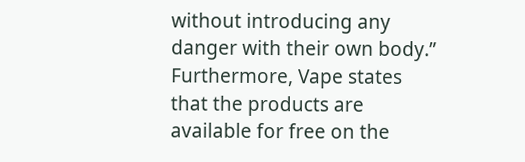without introducing any danger with their own body.” Furthermore, Vape states that the products are available for free on the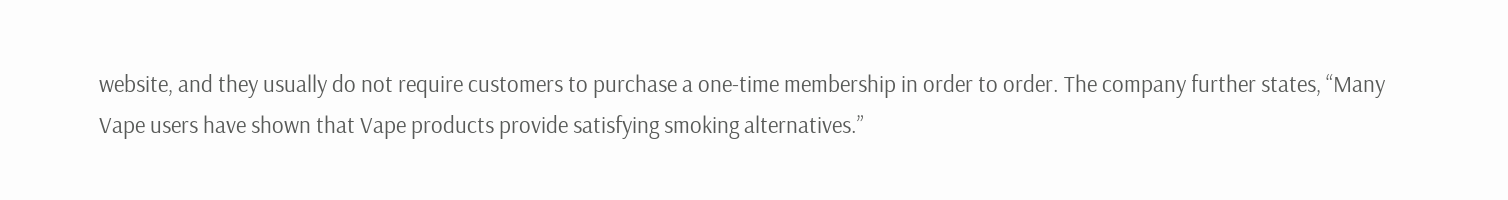website, and they usually do not require customers to purchase a one-time membership in order to order. The company further states, “Many Vape users have shown that Vape products provide satisfying smoking alternatives.”